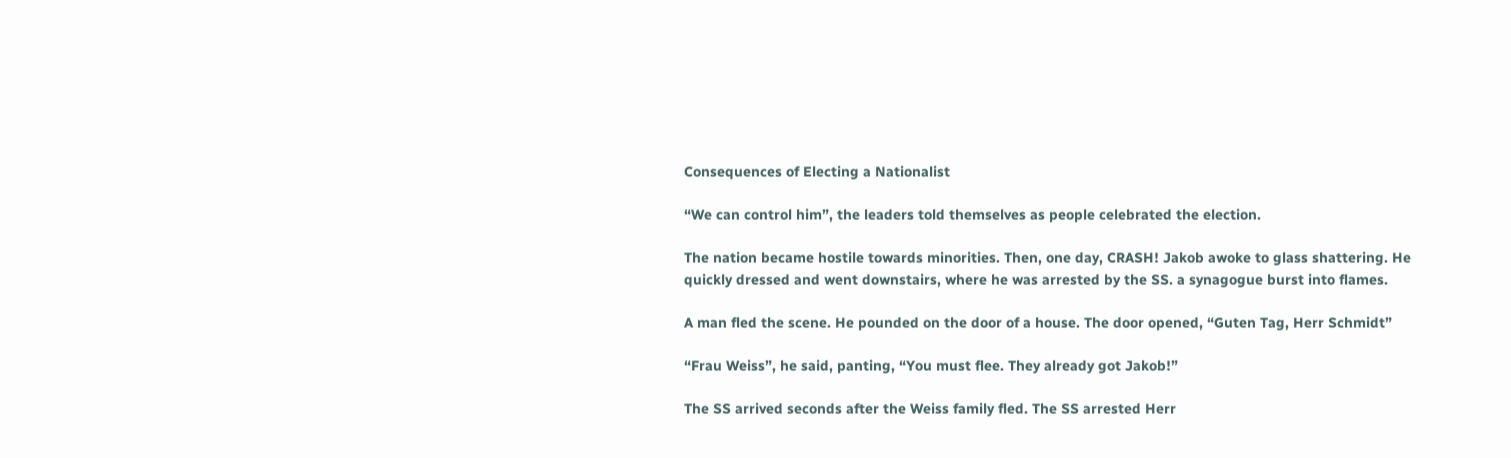Consequences of Electing a Nationalist

“We can control him”, the leaders told themselves as people celebrated the election.

The nation became hostile towards minorities. Then, one day, CRASH! Jakob awoke to glass shattering. He quickly dressed and went downstairs, where he was arrested by the SS. a synagogue burst into flames.

A man fled the scene. He pounded on the door of a house. The door opened, “Guten Tag, Herr Schmidt”

“Frau Weiss”, he said, panting, “You must flee. They already got Jakob!”

The SS arrived seconds after the Weiss family fled. The SS arrested Herr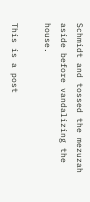Schmidt and tossed the mezuzah aside before vandalizing the house.

This is a post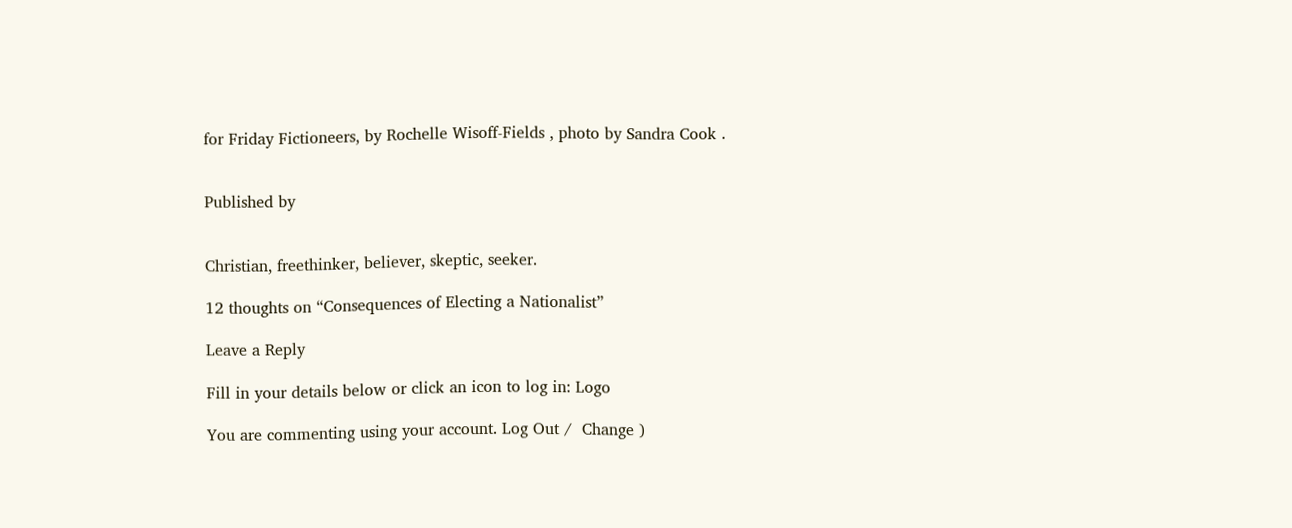for Friday Fictioneers, by Rochelle Wisoff-Fields , photo by Sandra Cook .


Published by


Christian, freethinker, believer, skeptic, seeker.

12 thoughts on “Consequences of Electing a Nationalist”

Leave a Reply

Fill in your details below or click an icon to log in: Logo

You are commenting using your account. Log Out /  Change )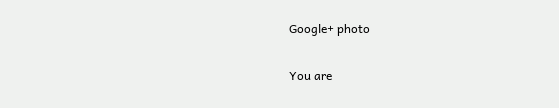Google+ photo

You are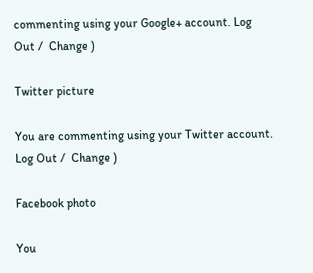commenting using your Google+ account. Log Out /  Change )

Twitter picture

You are commenting using your Twitter account. Log Out /  Change )

Facebook photo

You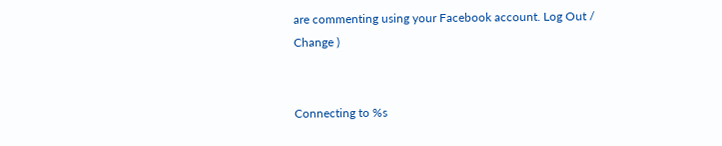are commenting using your Facebook account. Log Out /  Change )


Connecting to %s